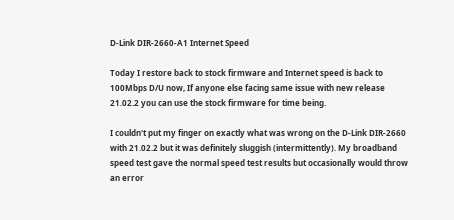D-Link DIR-2660-A1 Internet Speed

Today I restore back to stock firmware and Internet speed is back to 100Mbps D/U now, If anyone else facing same issue with new release 21.02.2 you can use the stock firmware for time being.

I couldn't put my finger on exactly what was wrong on the D-Link DIR-2660 with 21.02.2 but it was definitely sluggish (intermittently). My broadband speed test gave the normal speed test results but occasionally would throw an error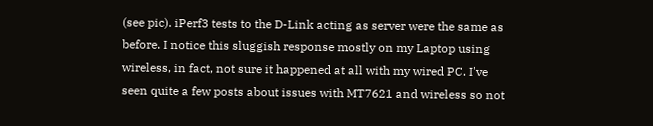(see pic). iPerf3 tests to the D-Link acting as server were the same as before. I notice this sluggish response mostly on my Laptop using wireless, in fact, not sure it happened at all with my wired PC. I've seen quite a few posts about issues with MT7621 and wireless so not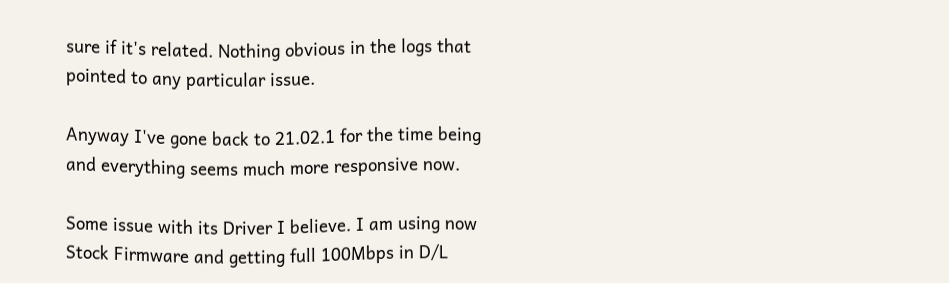sure if it's related. Nothing obvious in the logs that pointed to any particular issue.

Anyway I've gone back to 21.02.1 for the time being and everything seems much more responsive now.

Some issue with its Driver I believe. I am using now Stock Firmware and getting full 100Mbps in D/L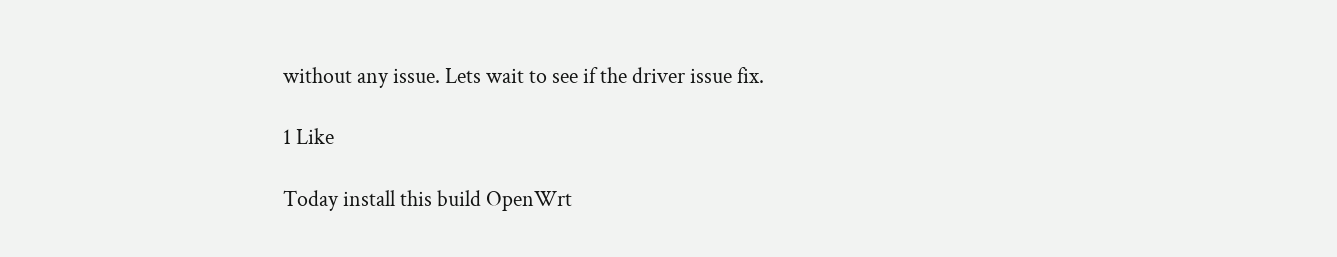without any issue. Lets wait to see if the driver issue fix.

1 Like

Today install this build OpenWrt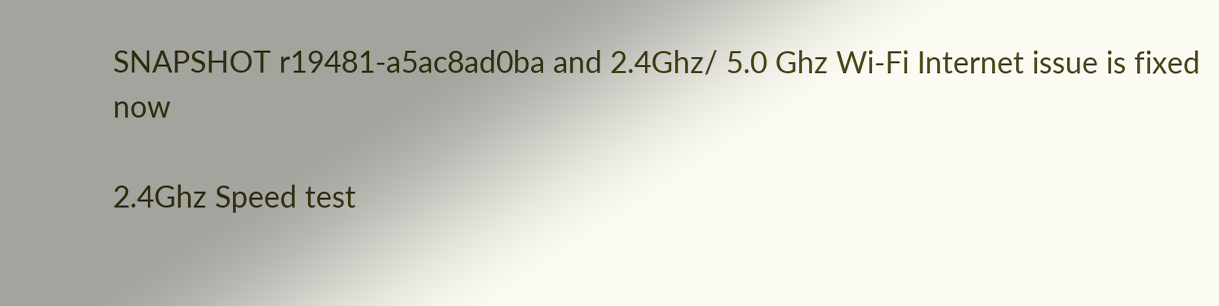SNAPSHOT r19481-a5ac8ad0ba and 2.4Ghz/ 5.0 Ghz Wi-Fi Internet issue is fixed now

2.4Ghz Speed test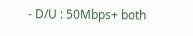- D/U : 50Mbps+ both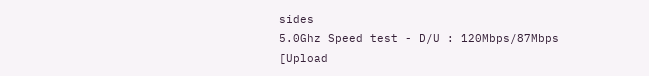sides
5.0Ghz Speed test - D/U : 120Mbps/87Mbps [Upload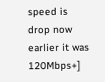speed is drop now earlier it was 120Mbps+]